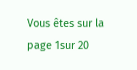Vous êtes sur la page 1sur 20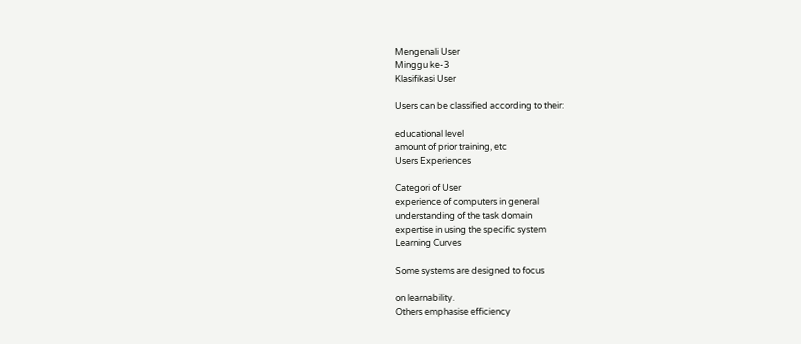Mengenali User
Minggu ke-3
Klasifikasi User

Users can be classified according to their:

educational level
amount of prior training, etc
Users Experiences

Categori of User
experience of computers in general
understanding of the task domain
expertise in using the specific system
Learning Curves

Some systems are designed to focus

on learnability.
Others emphasise efficiency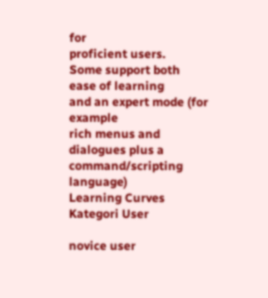for
proficient users.
Some support both ease of learning
and an expert mode (for example
rich menus and dialogues plus a
command/scripting language)
Learning Curves
Kategori User

novice user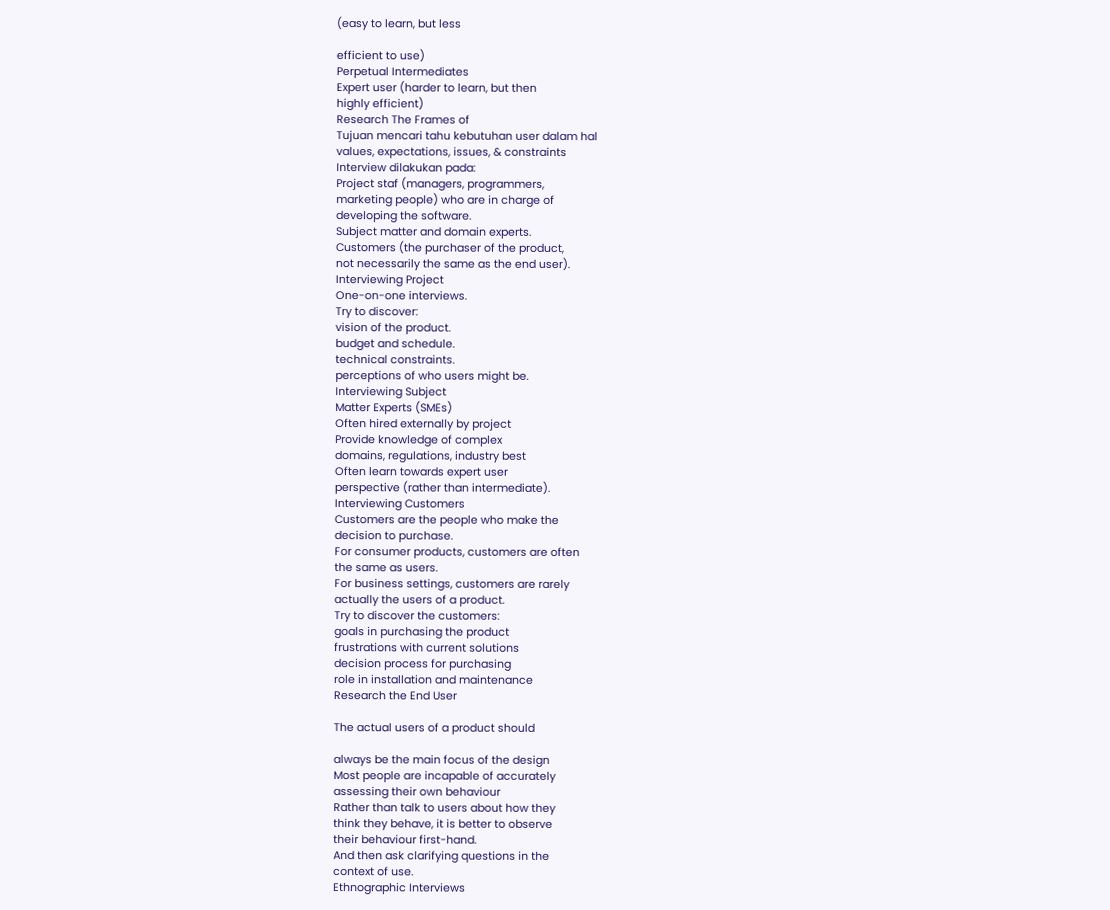(easy to learn, but less

efficient to use)
Perpetual Intermediates
Expert user (harder to learn, but then
highly efficient)
Research The Frames of
Tujuan mencari tahu kebutuhan user dalam hal
values, expectations, issues, & constraints
Interview dilakukan pada:
Project staf (managers, programmers,
marketing people) who are in charge of
developing the software.
Subject matter and domain experts.
Customers (the purchaser of the product,
not necessarily the same as the end user).
Interviewing Project
One-on-one interviews.
Try to discover:
vision of the product.
budget and schedule.
technical constraints.
perceptions of who users might be.
Interviewing Subject
Matter Experts (SMEs)
Often hired externally by project
Provide knowledge of complex
domains, regulations, industry best
Often learn towards expert user
perspective (rather than intermediate).
Interviewing Customers
Customers are the people who make the
decision to purchase.
For consumer products, customers are often
the same as users.
For business settings, customers are rarely
actually the users of a product.
Try to discover the customers:
goals in purchasing the product
frustrations with current solutions
decision process for purchasing
role in installation and maintenance
Research the End User

The actual users of a product should

always be the main focus of the design
Most people are incapable of accurately
assessing their own behaviour
Rather than talk to users about how they
think they behave, it is better to observe
their behaviour first-hand.
And then ask clarifying questions in the
context of use.
Ethnographic Interviews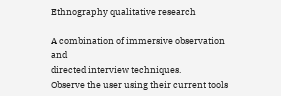Ethnography qualitative research

A combination of immersive observation and
directed interview techniques.
Observe the user using their current tools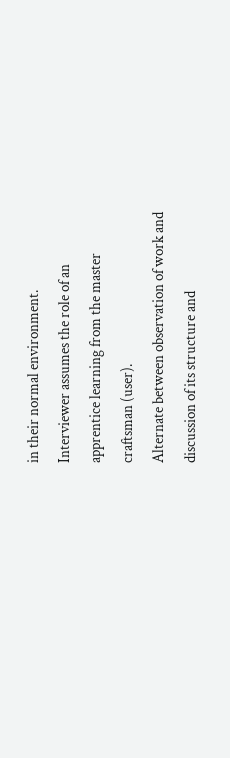in their normal environment.
Interviewer assumes the role of an
apprentice learning from the master
craftsman (user).
Alternate between observation of work and
discussion of its structure and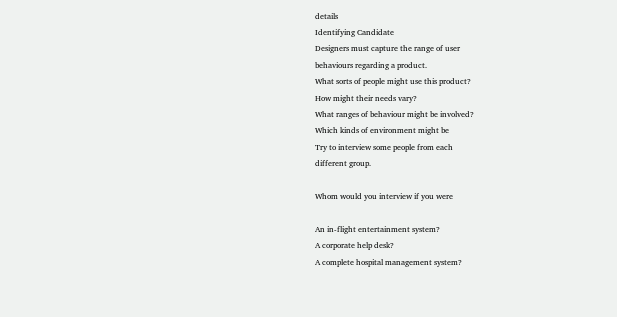details
Identifying Candidate
Designers must capture the range of user
behaviours regarding a product.
What sorts of people might use this product?
How might their needs vary?
What ranges of behaviour might be involved?
Which kinds of environment might be
Try to interview some people from each
different group.

Whom would you interview if you were

An in-flight entertainment system?
A corporate help desk?
A complete hospital management system?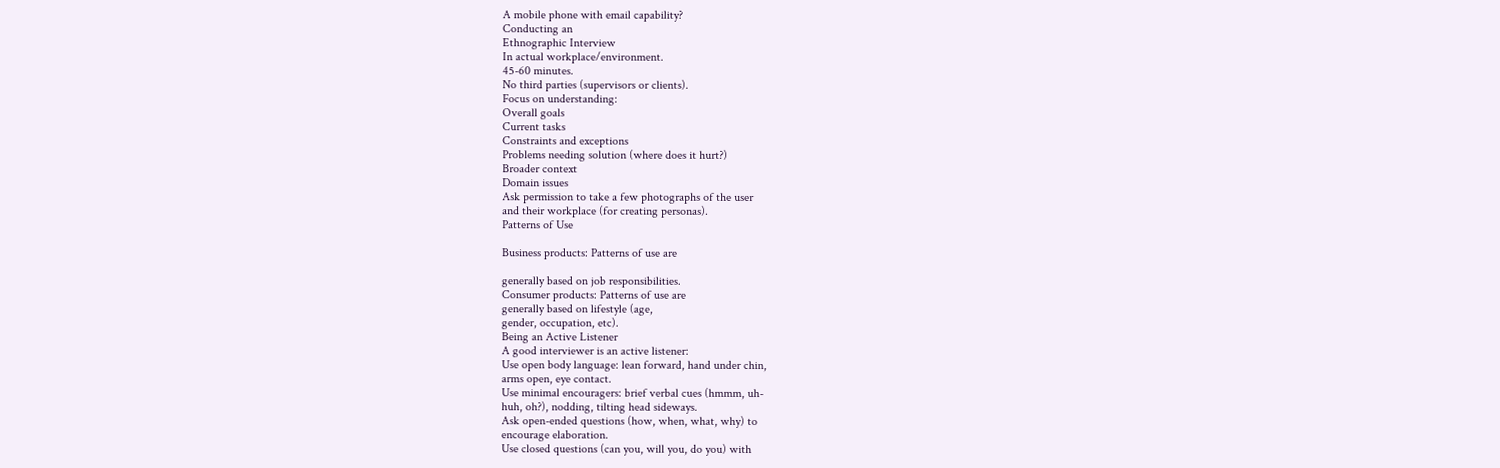A mobile phone with email capability?
Conducting an
Ethnographic Interview
In actual workplace/environment.
45-60 minutes.
No third parties (supervisors or clients).
Focus on understanding:
Overall goals
Current tasks
Constraints and exceptions
Problems needing solution (where does it hurt?)
Broader context
Domain issues
Ask permission to take a few photographs of the user
and their workplace (for creating personas).
Patterns of Use

Business products: Patterns of use are

generally based on job responsibilities.
Consumer products: Patterns of use are
generally based on lifestyle (age,
gender, occupation, etc).
Being an Active Listener
A good interviewer is an active listener:
Use open body language: lean forward, hand under chin,
arms open, eye contact.
Use minimal encouragers: brief verbal cues (hmmm, uh-
huh, oh?), nodding, tilting head sideways.
Ask open-ended questions (how, when, what, why) to
encourage elaboration.
Use closed questions (can you, will you, do you) with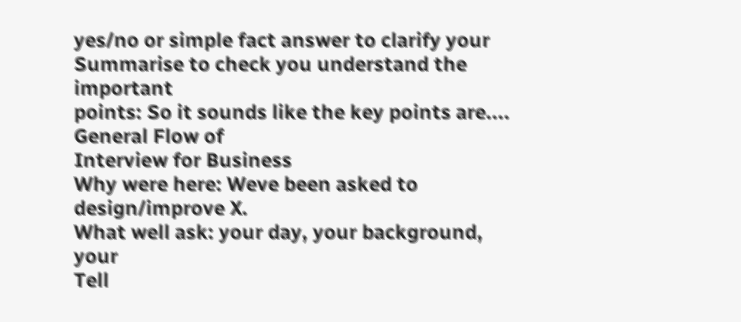yes/no or simple fact answer to clarify your
Summarise to check you understand the important
points: So it sounds like the key points are....
General Flow of
Interview for Business
Why were here: Weve been asked to design/improve X.
What well ask: your day, your background, your
Tell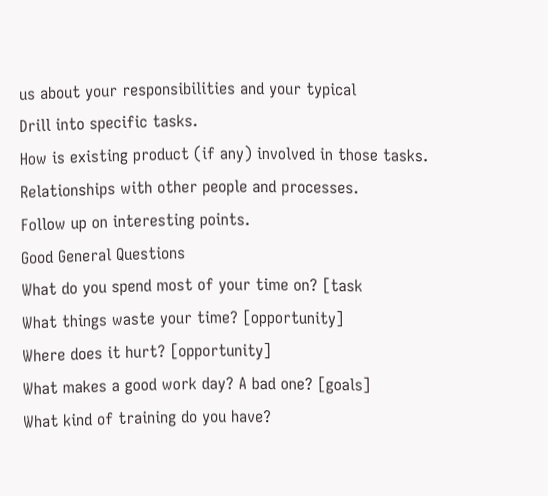us about your responsibilities and your typical
Drill into specific tasks.
How is existing product (if any) involved in those tasks.
Relationships with other people and processes.
Follow up on interesting points.
Good General Questions
What do you spend most of your time on? [task
What things waste your time? [opportunity]
Where does it hurt? [opportunity]
What makes a good work day? A bad one? [goals]
What kind of training do you have?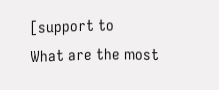[support to
What are the most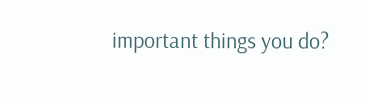important things you do?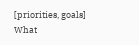[priorities, goals]
What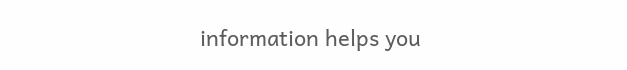information helps you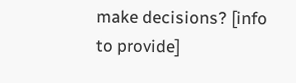make decisions? [info
to provide]